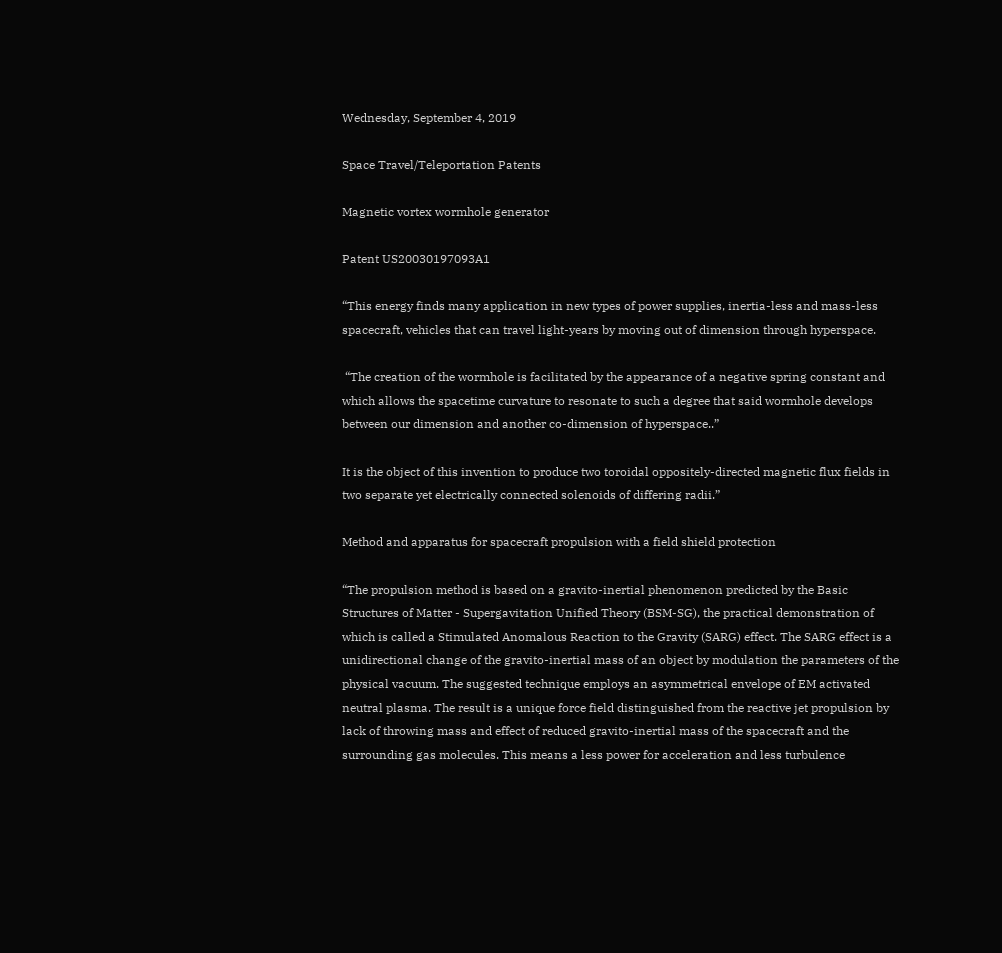Wednesday, September 4, 2019

Space Travel/Teleportation Patents

Magnetic vortex wormhole generator

Patent US20030197093A1

“This energy finds many application in new types of power supplies, inertia-less and mass-less spacecraft, vehicles that can travel light-years by moving out of dimension through hyperspace.

 “The creation of the wormhole is facilitated by the appearance of a negative spring constant and which allows the spacetime curvature to resonate to such a degree that said wormhole develops between our dimension and another co-dimension of hyperspace..”

It is the object of this invention to produce two toroidal oppositely-directed magnetic flux fields in two separate yet electrically connected solenoids of differing radii.”

Method and apparatus for spacecraft propulsion with a field shield protection

“The propulsion method is based on a gravito-inertial phenomenon predicted by the Basic Structures of Matter - Supergavitation Unified Theory (BSM-SG), the practical demonstration of which is called a Stimulated Anomalous Reaction to the Gravity (SARG) effect. The SARG effect is a unidirectional change of the gravito-inertial mass of an object by modulation the parameters of the physical vacuum. The suggested technique employs an asymmetrical envelope of EM activated neutral plasma. The result is a unique force field distinguished from the reactive jet propulsion by lack of throwing mass and effect of reduced gravito-inertial mass of the spacecraft and the surrounding gas molecules. This means a less power for acceleration and less turbulence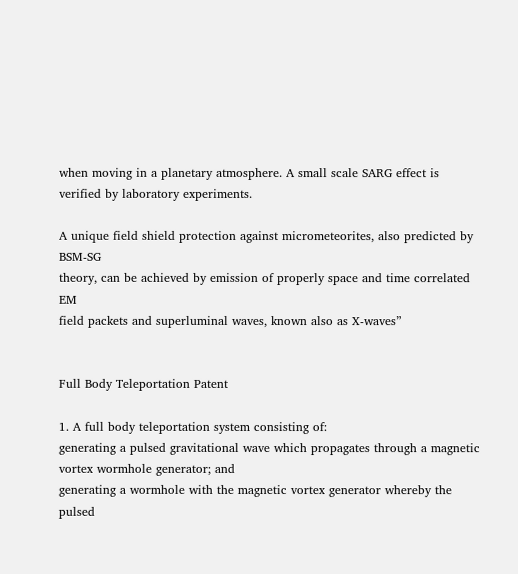when moving in a planetary atmosphere. A small scale SARG effect is verified by laboratory experiments.

A unique field shield protection against micrometeorites, also predicted by BSM-SG
theory, can be achieved by emission of properly space and time correlated EM
field packets and superluminal waves, known also as X-waves”


Full Body Teleportation Patent

1. A full body teleportation system consisting of:
generating a pulsed gravitational wave which propagates through a magnetic vortex wormhole generator; and
generating a wormhole with the magnetic vortex generator whereby the pulsed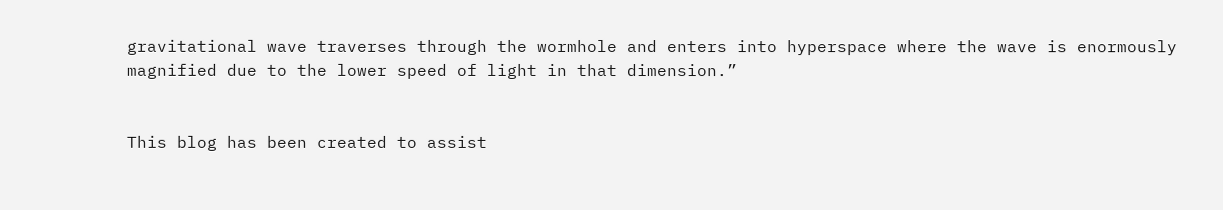gravitational wave traverses through the wormhole and enters into hyperspace where the wave is enormously magnified due to the lower speed of light in that dimension.”


This blog has been created to assist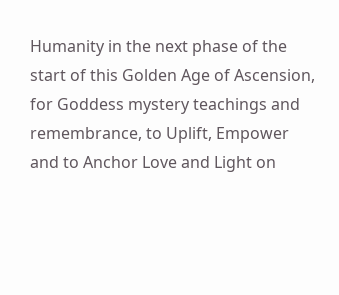Humanity in the next phase of the start of this Golden Age of Ascension, for Goddess mystery teachings and remembrance, to Uplift, Empower and to Anchor Love and Light on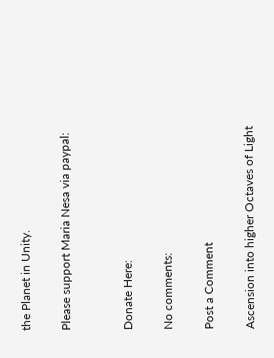the Planet in Unity.

Please support Maria Nesa via paypal:


Donate Here:

No comments:

Post a Comment

Ascension into higher Octaves of Light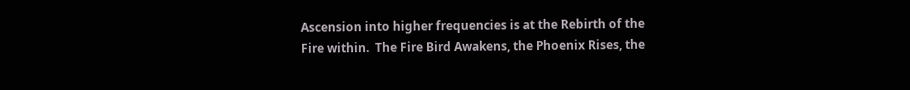Ascension into higher frequencies is at the Rebirth of the Fire within.  The Fire Bird Awakens, the Phoenix Rises, the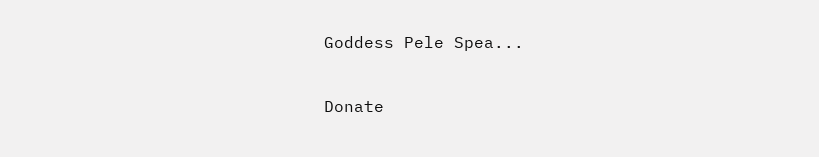Goddess Pele Spea...

Donate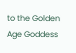to the Golden Age Goddess